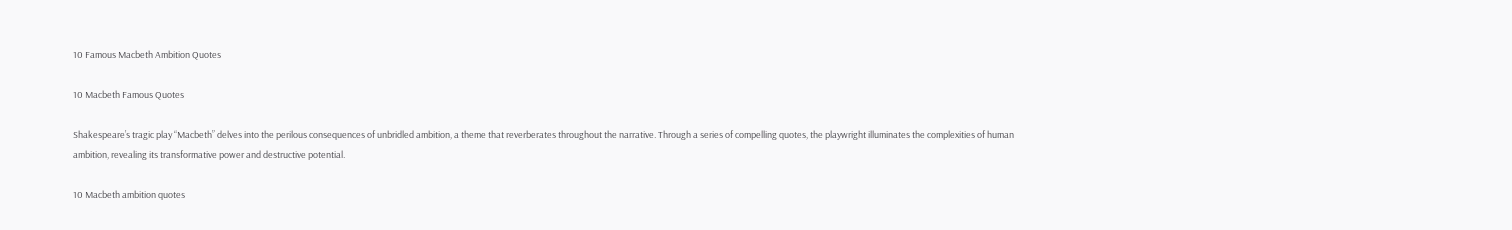10 Famous Macbeth Ambition Quotes

10 Macbeth Famous Quotes

Shakespeare’s tragic play “Macbeth” delves into the perilous consequences of unbridled ambition, a theme that reverberates throughout the narrative. Through a series of compelling quotes, the playwright illuminates the complexities of human ambition, revealing its transformative power and destructive potential.

10 Macbeth ambition quotes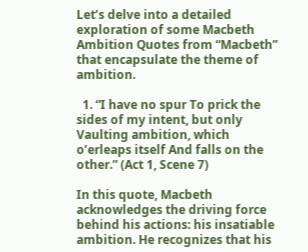Let’s delve into a detailed exploration of some Macbeth Ambition Quotes from “Macbeth” that encapsulate the theme of ambition.

  1. “I have no spur To prick the sides of my intent, but only Vaulting ambition, which o’erleaps itself And falls on the other.” (Act 1, Scene 7)

In this quote, Macbeth acknowledges the driving force behind his actions: his insatiable ambition. He recognizes that his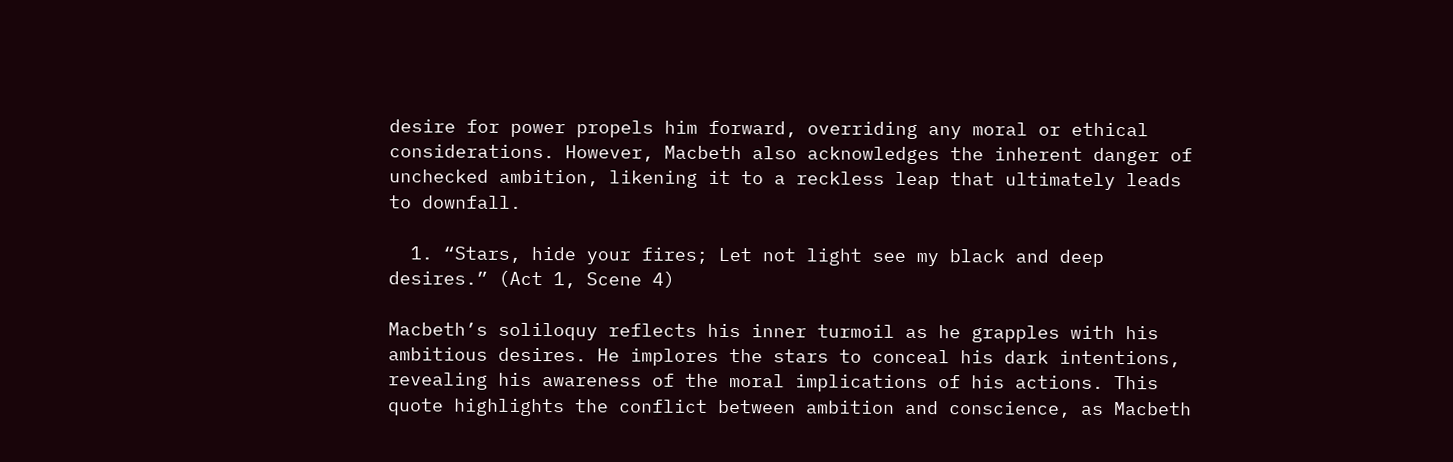desire for power propels him forward, overriding any moral or ethical considerations. However, Macbeth also acknowledges the inherent danger of unchecked ambition, likening it to a reckless leap that ultimately leads to downfall.

  1. “Stars, hide your fires; Let not light see my black and deep desires.” (Act 1, Scene 4)

Macbeth’s soliloquy reflects his inner turmoil as he grapples with his ambitious desires. He implores the stars to conceal his dark intentions, revealing his awareness of the moral implications of his actions. This quote highlights the conflict between ambition and conscience, as Macbeth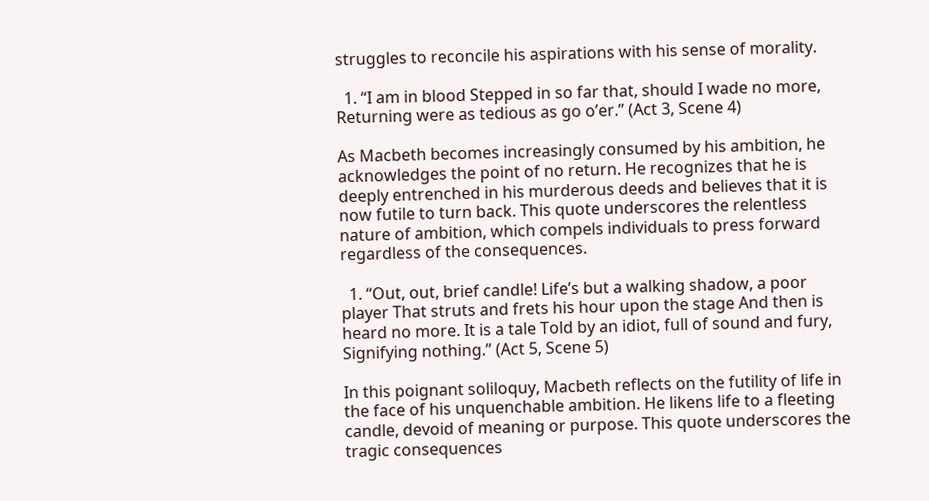struggles to reconcile his aspirations with his sense of morality.

  1. “I am in blood Stepped in so far that, should I wade no more, Returning were as tedious as go o’er.” (Act 3, Scene 4)

As Macbeth becomes increasingly consumed by his ambition, he acknowledges the point of no return. He recognizes that he is deeply entrenched in his murderous deeds and believes that it is now futile to turn back. This quote underscores the relentless nature of ambition, which compels individuals to press forward regardless of the consequences.

  1. “Out, out, brief candle! Life’s but a walking shadow, a poor player That struts and frets his hour upon the stage And then is heard no more. It is a tale Told by an idiot, full of sound and fury, Signifying nothing.” (Act 5, Scene 5)

In this poignant soliloquy, Macbeth reflects on the futility of life in the face of his unquenchable ambition. He likens life to a fleeting candle, devoid of meaning or purpose. This quote underscores the tragic consequences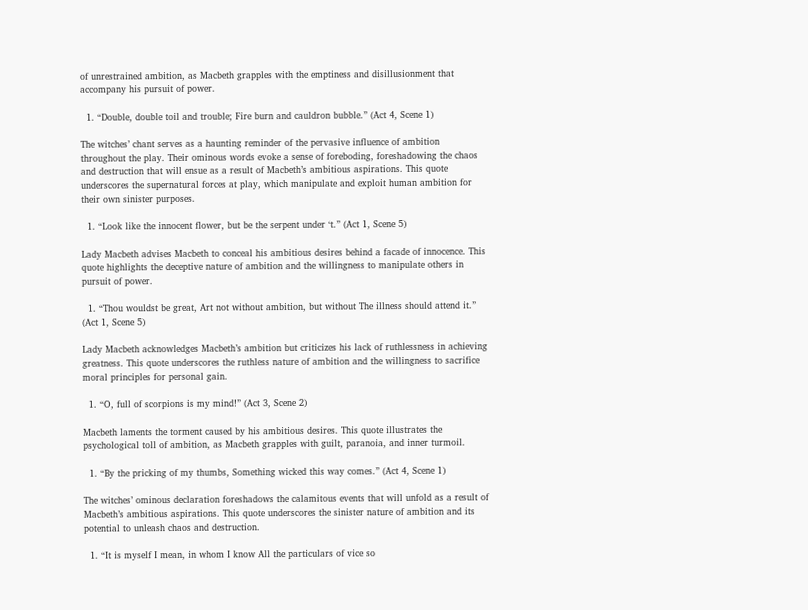of unrestrained ambition, as Macbeth grapples with the emptiness and disillusionment that accompany his pursuit of power.

  1. “Double, double toil and trouble; Fire burn and cauldron bubble.” (Act 4, Scene 1)

The witches’ chant serves as a haunting reminder of the pervasive influence of ambition throughout the play. Their ominous words evoke a sense of foreboding, foreshadowing the chaos and destruction that will ensue as a result of Macbeth’s ambitious aspirations. This quote underscores the supernatural forces at play, which manipulate and exploit human ambition for their own sinister purposes.

  1. “Look like the innocent flower, but be the serpent under ‘t.” (Act 1, Scene 5)

Lady Macbeth advises Macbeth to conceal his ambitious desires behind a facade of innocence. This quote highlights the deceptive nature of ambition and the willingness to manipulate others in pursuit of power.

  1. “Thou wouldst be great, Art not without ambition, but without The illness should attend it.” (Act 1, Scene 5)

Lady Macbeth acknowledges Macbeth’s ambition but criticizes his lack of ruthlessness in achieving greatness. This quote underscores the ruthless nature of ambition and the willingness to sacrifice moral principles for personal gain.

  1. “O, full of scorpions is my mind!” (Act 3, Scene 2)

Macbeth laments the torment caused by his ambitious desires. This quote illustrates the psychological toll of ambition, as Macbeth grapples with guilt, paranoia, and inner turmoil.

  1. “By the pricking of my thumbs, Something wicked this way comes.” (Act 4, Scene 1)

The witches’ ominous declaration foreshadows the calamitous events that will unfold as a result of Macbeth’s ambitious aspirations. This quote underscores the sinister nature of ambition and its potential to unleash chaos and destruction.

  1. “It is myself I mean, in whom I know All the particulars of vice so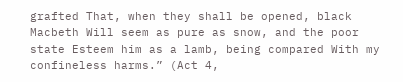grafted That, when they shall be opened, black Macbeth Will seem as pure as snow, and the poor state Esteem him as a lamb, being compared With my confineless harms.” (Act 4,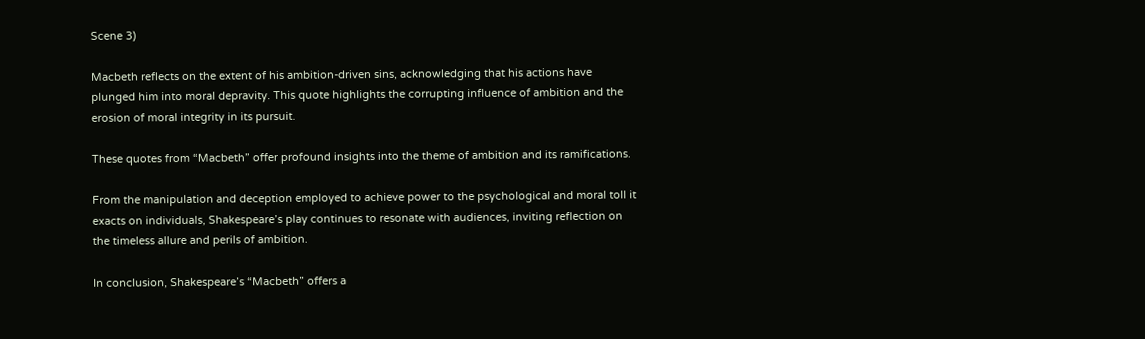Scene 3)

Macbeth reflects on the extent of his ambition-driven sins, acknowledging that his actions have plunged him into moral depravity. This quote highlights the corrupting influence of ambition and the erosion of moral integrity in its pursuit.

These quotes from “Macbeth” offer profound insights into the theme of ambition and its ramifications.

From the manipulation and deception employed to achieve power to the psychological and moral toll it exacts on individuals, Shakespeare’s play continues to resonate with audiences, inviting reflection on the timeless allure and perils of ambition.

In conclusion, Shakespeare’s “Macbeth” offers a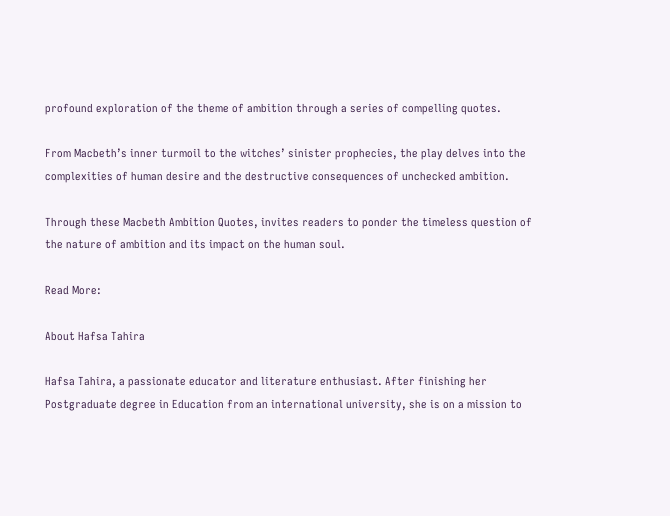profound exploration of the theme of ambition through a series of compelling quotes.

From Macbeth’s inner turmoil to the witches’ sinister prophecies, the play delves into the complexities of human desire and the destructive consequences of unchecked ambition.

Through these Macbeth Ambition Quotes, invites readers to ponder the timeless question of the nature of ambition and its impact on the human soul.

Read More:

About Hafsa Tahira

Hafsa Tahira, a passionate educator and literature enthusiast. After finishing her Postgraduate degree in Education from an international university, she is on a mission to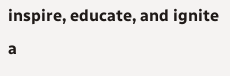inspire, educate, and ignite a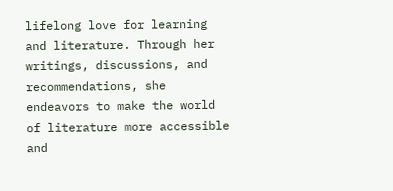lifelong love for learning and literature. Through her writings, discussions, and recommendations, she endeavors to make the world of literature more accessible and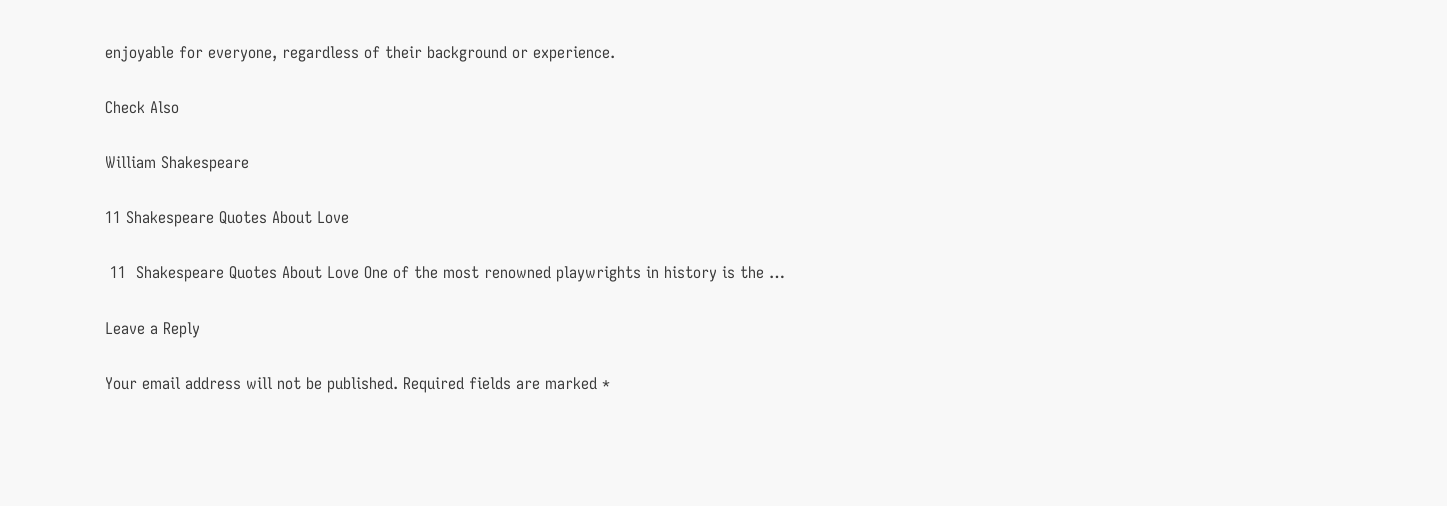enjoyable for everyone, regardless of their background or experience.

Check Also

William Shakespeare

11 Shakespeare Quotes About Love

 11  Shakespeare Quotes About Love One of the most renowned playwrights in history is the …

Leave a Reply

Your email address will not be published. Required fields are marked *